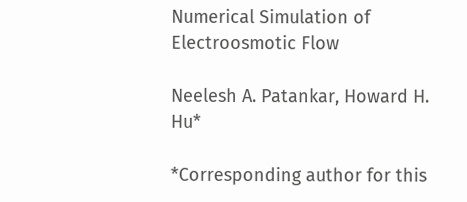Numerical Simulation of Electroosmotic Flow

Neelesh A. Patankar, Howard H. Hu*

*Corresponding author for this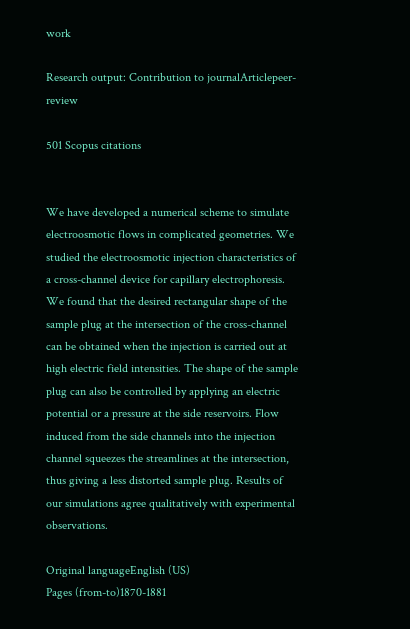work

Research output: Contribution to journalArticlepeer-review

501 Scopus citations


We have developed a numerical scheme to simulate electroosmotic flows in complicated geometries. We studied the electroosmotic injection characteristics of a cross-channel device for capillary electrophoresis. We found that the desired rectangular shape of the sample plug at the intersection of the cross-channel can be obtained when the injection is carried out at high electric field intensities. The shape of the sample plug can also be controlled by applying an electric potential or a pressure at the side reservoirs. Flow induced from the side channels into the injection channel squeezes the streamlines at the intersection, thus giving a less distorted sample plug. Results of our simulations agree qualitatively with experimental observations.

Original languageEnglish (US)
Pages (from-to)1870-1881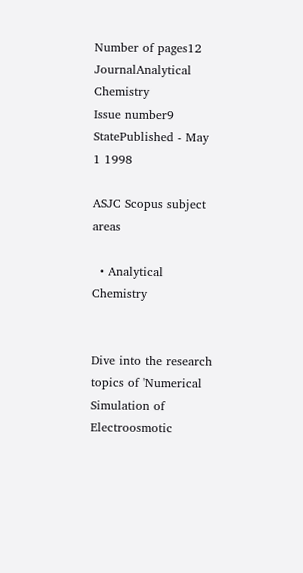Number of pages12
JournalAnalytical Chemistry
Issue number9
StatePublished - May 1 1998

ASJC Scopus subject areas

  • Analytical Chemistry


Dive into the research topics of 'Numerical Simulation of Electroosmotic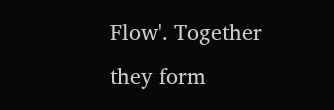Flow'. Together they form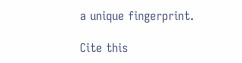a unique fingerprint.

Cite this